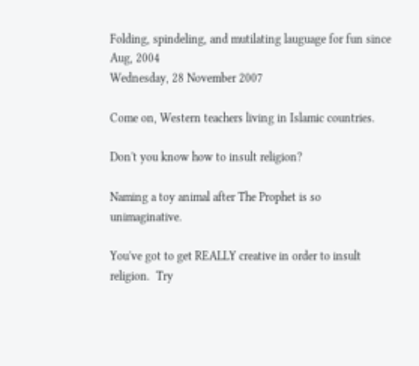Folding, spindeling, and mutilating lauguage for fun since Aug, 2004
Wednesday, 28 November 2007

Come on, Western teachers living in Islamic countries.

Don't you know how to insult religion?

Naming a toy animal after The Prophet is so unimaginative.

You've got to get REALLY creative in order to insult religion.  Try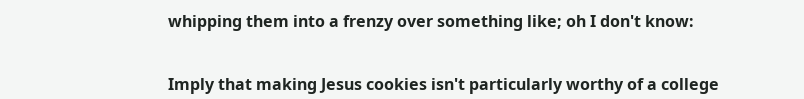whipping them into a frenzy over something like; oh I don't know:


Imply that making Jesus cookies isn't particularly worthy of a college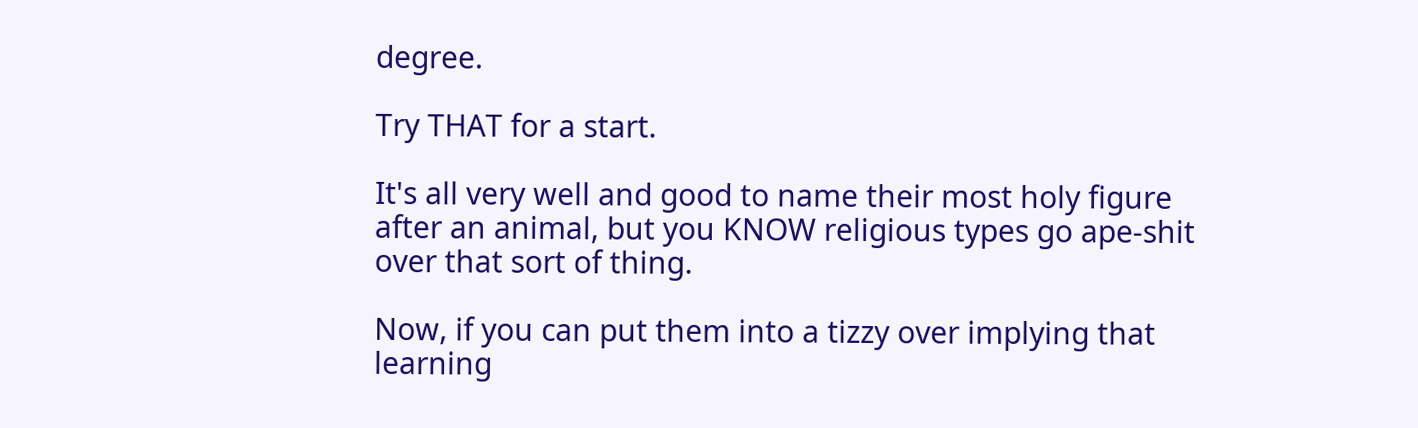degree.

Try THAT for a start.

It's all very well and good to name their most holy figure after an animal, but you KNOW religious types go ape-shit over that sort of thing.

Now, if you can put them into a tizzy over implying that learning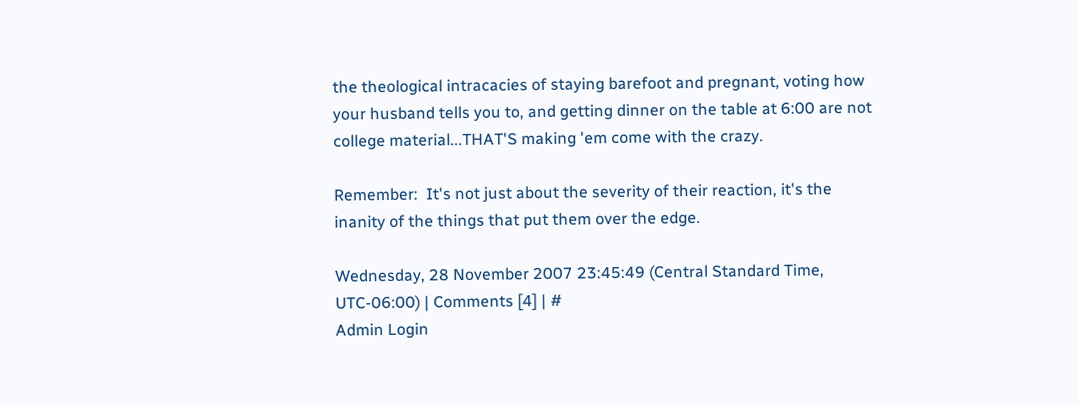the theological intracacies of staying barefoot and pregnant, voting how your husband tells you to, and getting dinner on the table at 6:00 are not college material...THAT'S making 'em come with the crazy.

Remember:  It's not just about the severity of their reaction, it's the inanity of the things that put them over the edge.

Wednesday, 28 November 2007 23:45:49 (Central Standard Time, UTC-06:00) | Comments [4] | #
Admin Login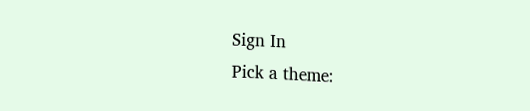Sign In
Pick a theme: